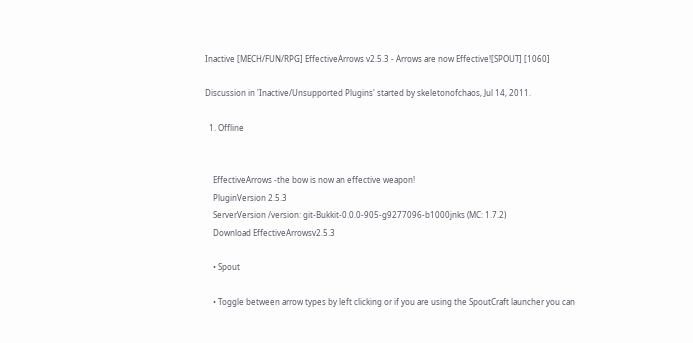Inactive [MECH/FUN/RPG] EffectiveArrows v2.5.3 - Arrows are now Effective![SPOUT] [1060]

Discussion in 'Inactive/Unsupported Plugins' started by skeletonofchaos, Jul 14, 2011.

  1. Offline


    EffectiveArrows -the bow is now an effective weapon!
    PluginVersion 2.5.3
    ServerVersion /version: git-Bukkit-0.0.0-905-g9277096-b1000jnks (MC: 1.7.2)
    Download EffectiveArrowsv2.5.3

    • Spout

    • Toggle between arrow types by left clicking or if you are using the SpoutCraft launcher you can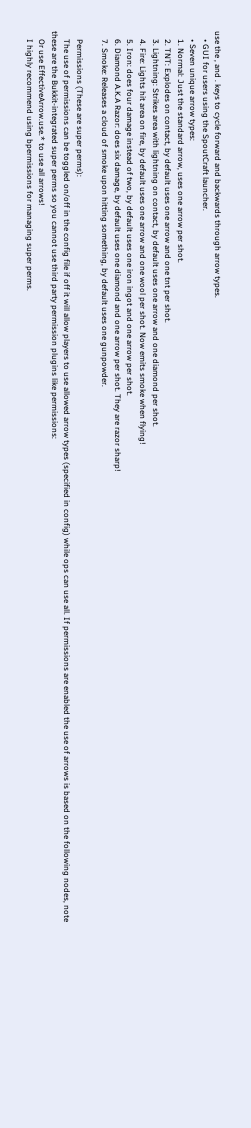use the , and . keys to cycle forward and backwards through arrow types.
    • GUI for users using the SpoutCraft launcher.
    • Seven unique arrow types:
    1. Normal: Just the standard arrow, uses one arrow per shot.
    2. TNT: Explodes on contact, by default uses one arrow and one tnt per shot.
    3. Lightning: Strikes area with lightning on contact, by default uses one arrow and one diamond per shot.
    4. Fire: Lights hit area on fire, by default uses one arrow and one wool per shot. Now emits smoke when flying!
    5. Iron: does four damage instead of two, by default uses one iron ingot and one arrow per shot.
    6. Diamond A.K.A Razor: does six damage, by default uses one diamond and one arrow per shot. They are razor sharp!
    7. Smoke: Releases a cloud of smoke upon hitting something, by default uses one gunpowder.

    Permissions (These are super perms):
    The use of permissions can be toggled on/off in the config file if off it will allow players to use allowed arrow types (specified in config) while ops can use all. If permissions are enabled the use of arrows is based on the following nodes, note these are the Bukkit-integrated super perms so you cannot use third party permission plugins like permissions:
    Or use EffectiveArrow.use.* to use all arrows!
    I highly recommend using bpermissions for managing super perms.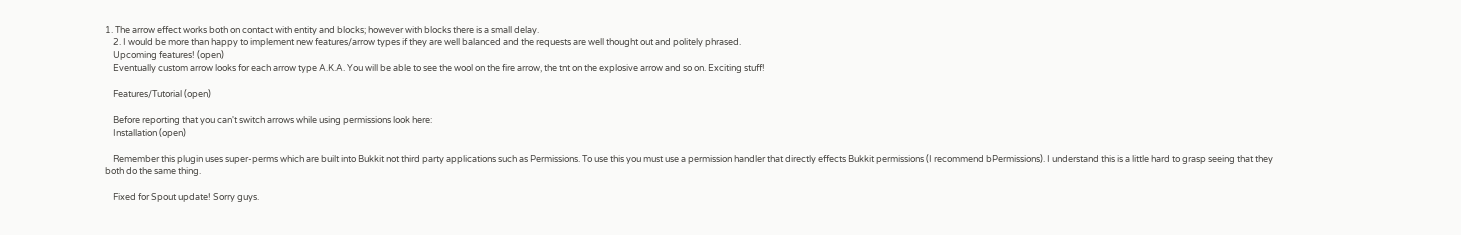1. The arrow effect works both on contact with entity and blocks; however with blocks there is a small delay.
    2. I would be more than happy to implement new features/arrow types if they are well balanced and the requests are well thought out and politely phrased.
    Upcoming features! (open)
    Eventually custom arrow looks for each arrow type A.K.A. You will be able to see the wool on the fire arrow, the tnt on the explosive arrow and so on. Exciting stuff!

    Features/Tutorial (open)

    Before reporting that you can't switch arrows while using permissions look here:
    Installation (open)

    Remember this plugin uses super-perms which are built into Bukkit not third party applications such as Permissions. To use this you must use a permission handler that directly effects Bukkit permissions (I recommend bPermissions). I understand this is a little hard to grasp seeing that they both do the same thing.

    Fixed for Spout update! Sorry guys.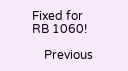Fixed for RB 1060!

    Previous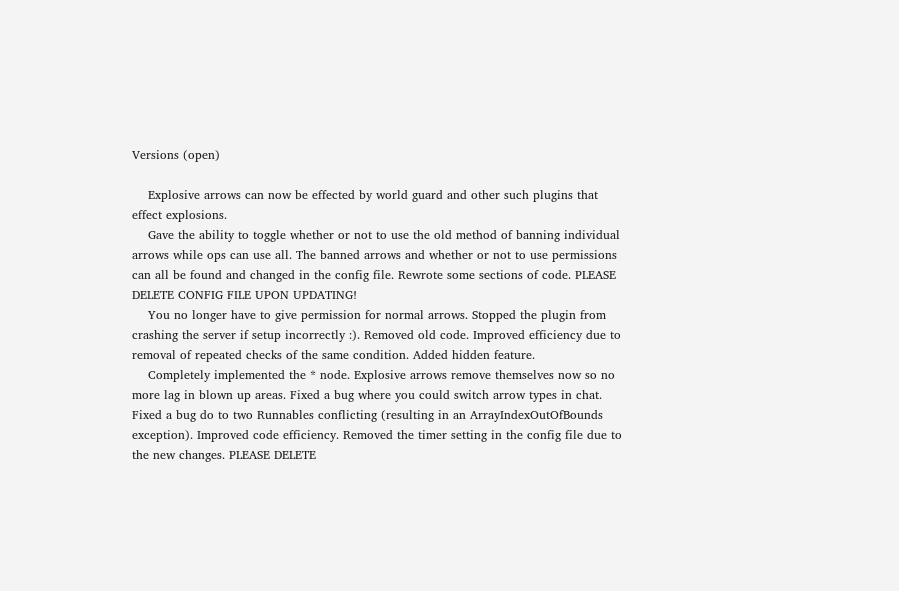Versions (open)

    Explosive arrows can now be effected by world guard and other such plugins that effect explosions.
    Gave the ability to toggle whether or not to use the old method of banning individual arrows while ops can use all. The banned arrows and whether or not to use permissions can all be found and changed in the config file. Rewrote some sections of code. PLEASE DELETE CONFIG FILE UPON UPDATING!
    You no longer have to give permission for normal arrows. Stopped the plugin from crashing the server if setup incorrectly :). Removed old code. Improved efficiency due to removal of repeated checks of the same condition. Added hidden feature.
    Completely implemented the * node. Explosive arrows remove themselves now so no more lag in blown up areas. Fixed a bug where you could switch arrow types in chat. Fixed a bug do to two Runnables conflicting (resulting in an ArrayIndexOutOfBounds exception). Improved code efficiency. Removed the timer setting in the config file due to the new changes. PLEASE DELETE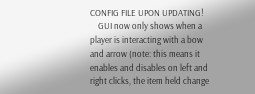CONFIG FILE UPON UPDATING!
    GUI now only shows when a player is interacting with a bow and arrow (note: this means it enables and disables on left and right clicks, the item held change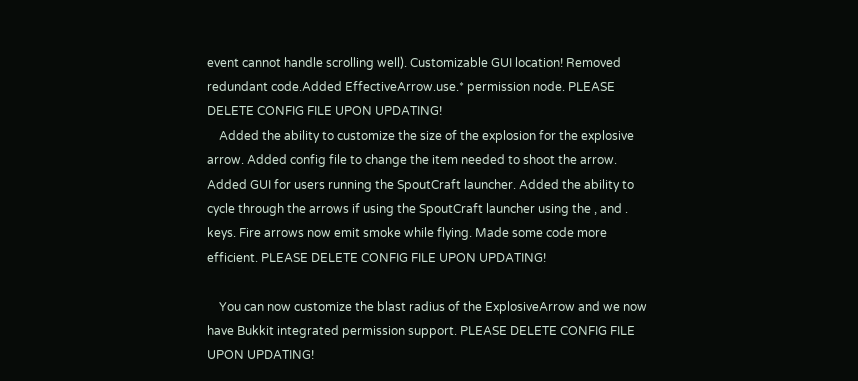event cannot handle scrolling well). Customizable GUI location! Removed redundant code.Added EffectiveArrow.use.* permission node. PLEASE DELETE CONFIG FILE UPON UPDATING!
    Added the ability to customize the size of the explosion for the explosive arrow. Added config file to change the item needed to shoot the arrow. Added GUI for users running the SpoutCraft launcher. Added the ability to cycle through the arrows if using the SpoutCraft launcher using the , and . keys. Fire arrows now emit smoke while flying. Made some code more efficient. PLEASE DELETE CONFIG FILE UPON UPDATING!

    You can now customize the blast radius of the ExplosiveArrow and we now have Bukkit integrated permission support. PLEASE DELETE CONFIG FILE UPON UPDATING!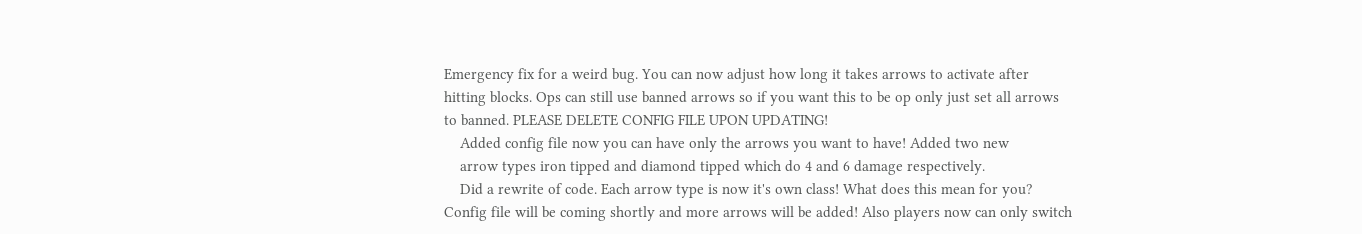Emergency fix for a weird bug. You can now adjust how long it takes arrows to activate after hitting blocks. Ops can still use banned arrows so if you want this to be op only just set all arrows to banned. PLEASE DELETE CONFIG FILE UPON UPDATING!
    Added config file now you can have only the arrows you want to have! Added two new
    arrow types iron tipped and diamond tipped which do 4 and 6 damage respectively.
    Did a rewrite of code. Each arrow type is now it's own class! What does this mean for you? Config file will be coming shortly and more arrows will be added! Also players now can only switch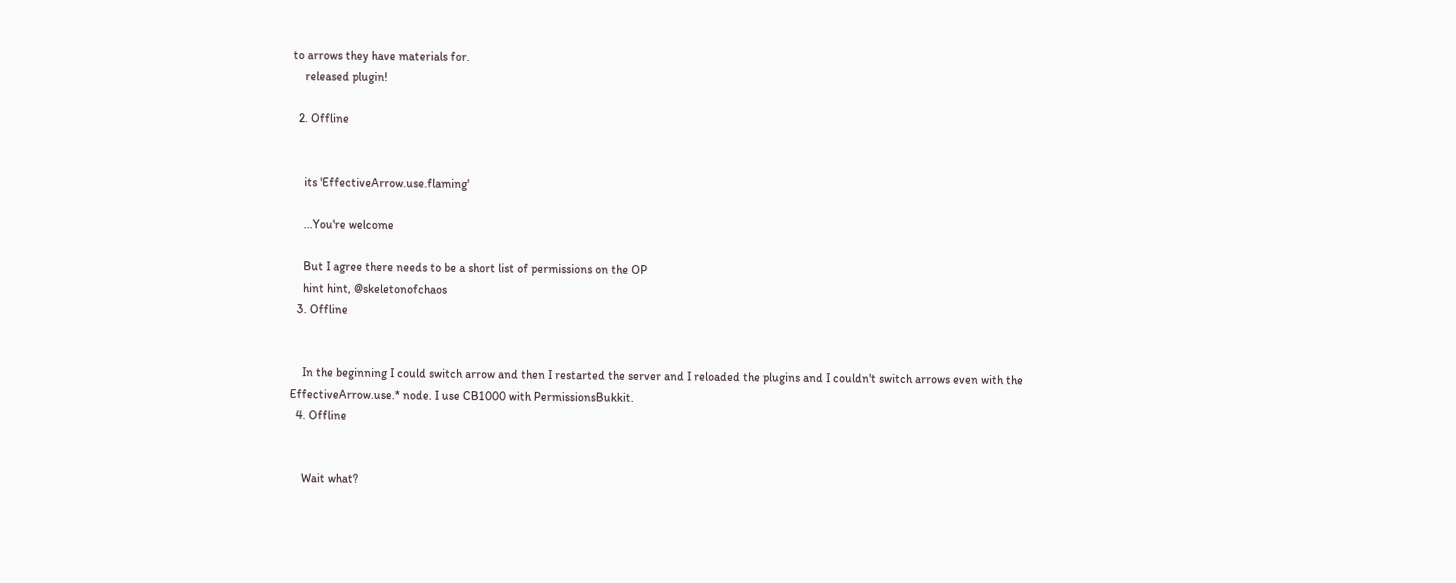to arrows they have materials for.
    released plugin!

  2. Offline


    its 'EffectiveArrow.use.flaming'

    ...You're welcome

    But I agree there needs to be a short list of permissions on the OP
    hint hint, @skeletonofchaos
  3. Offline


    In the beginning I could switch arrow and then I restarted the server and I reloaded the plugins and I couldn't switch arrows even with the EffectiveArrow.use.* node. I use CB1000 with PermissionsBukkit.
  4. Offline


    Wait what?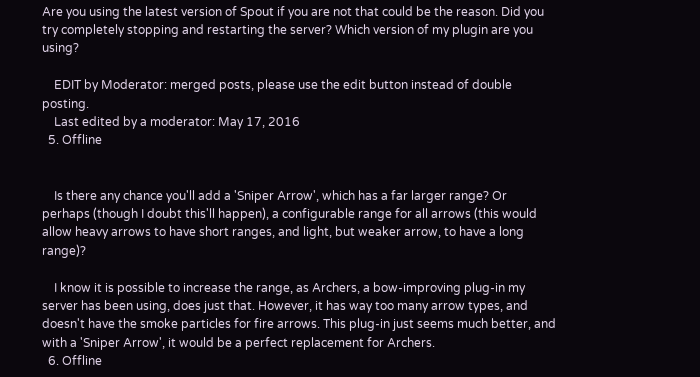Are you using the latest version of Spout if you are not that could be the reason. Did you try completely stopping and restarting the server? Which version of my plugin are you using?

    EDIT by Moderator: merged posts, please use the edit button instead of double posting.
    Last edited by a moderator: May 17, 2016
  5. Offline


    Is there any chance you'll add a 'Sniper Arrow', which has a far larger range? Or perhaps (though I doubt this'll happen), a configurable range for all arrows (this would allow heavy arrows to have short ranges, and light, but weaker arrow, to have a long range)?

    I know it is possible to increase the range, as Archers, a bow-improving plug-in my server has been using, does just that. However, it has way too many arrow types, and doesn't have the smoke particles for fire arrows. This plug-in just seems much better, and with a 'Sniper Arrow', it would be a perfect replacement for Archers.
  6. Offline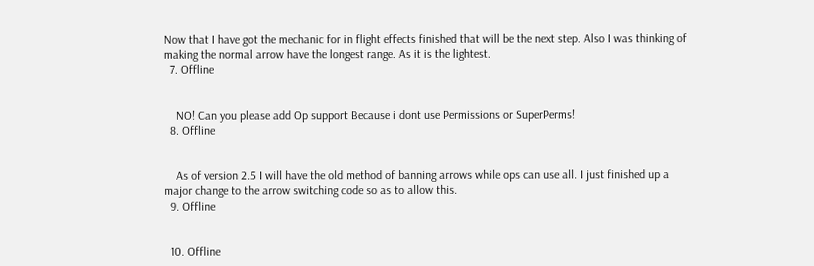Now that I have got the mechanic for in flight effects finished that will be the next step. Also I was thinking of making the normal arrow have the longest range. As it is the lightest.
  7. Offline


    NO! Can you please add Op support Because i dont use Permissions or SuperPerms!
  8. Offline


    As of version 2.5 I will have the old method of banning arrows while ops can use all. I just finished up a major change to the arrow switching code so as to allow this.
  9. Offline


  10. Offline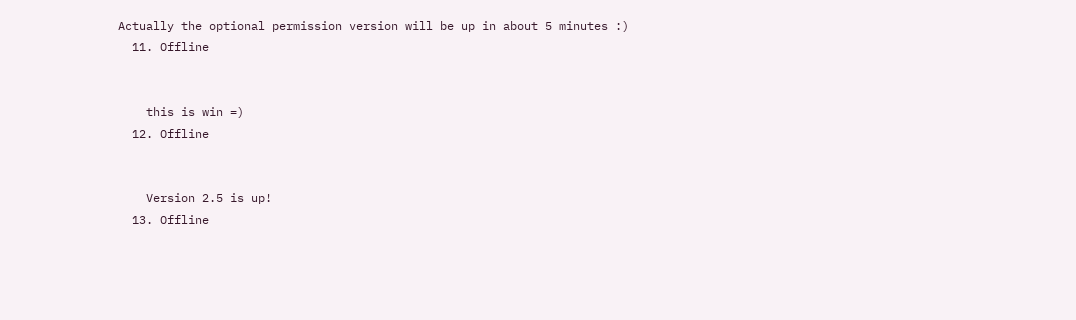Actually the optional permission version will be up in about 5 minutes :)
  11. Offline


    this is win =)
  12. Offline


    Version 2.5 is up!
  13. Offline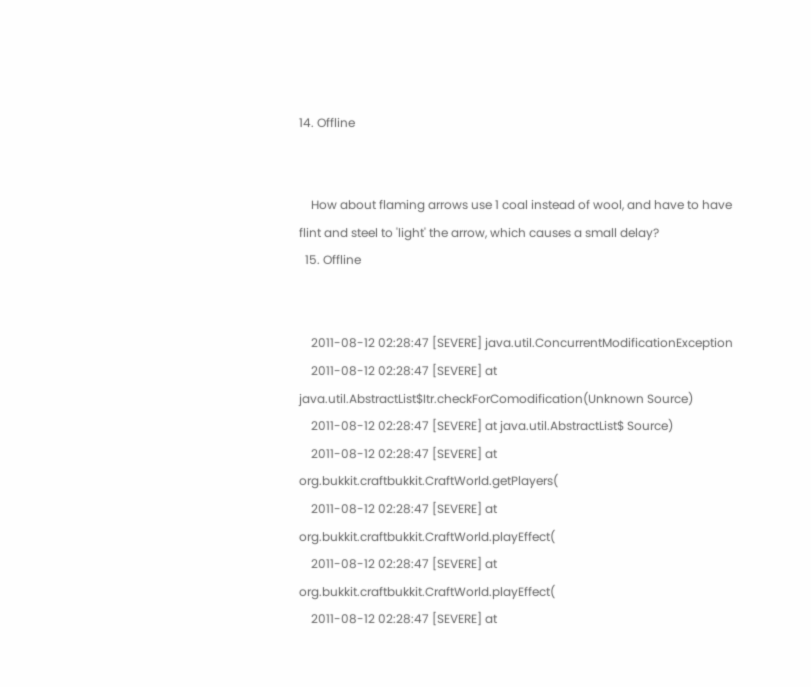14. Offline


    How about flaming arrows use 1 coal instead of wool, and have to have flint and steel to 'light' the arrow, which causes a small delay?
  15. Offline


    2011-08-12 02:28:47 [SEVERE] java.util.ConcurrentModificationException
    2011-08-12 02:28:47 [SEVERE] at java.util.AbstractList$Itr.checkForComodification(Unknown Source)
    2011-08-12 02:28:47 [SEVERE] at java.util.AbstractList$ Source)
    2011-08-12 02:28:47 [SEVERE] at org.bukkit.craftbukkit.CraftWorld.getPlayers(
    2011-08-12 02:28:47 [SEVERE] at org.bukkit.craftbukkit.CraftWorld.playEffect(
    2011-08-12 02:28:47 [SEVERE] at org.bukkit.craftbukkit.CraftWorld.playEffect(
    2011-08-12 02:28:47 [SEVERE] at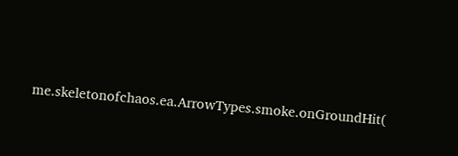me.skeletonofchaos.ea.ArrowTypes.smoke.onGroundHit(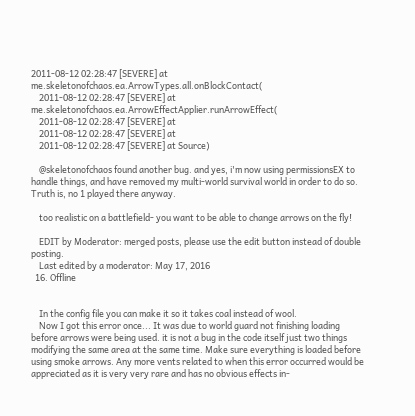2011-08-12 02:28:47 [SEVERE] at me.skeletonofchaos.ea.ArrowTypes.all.onBlockContact(
    2011-08-12 02:28:47 [SEVERE] at me.skeletonofchaos.ea.ArrowEffectApplier.runArrowEffect(
    2011-08-12 02:28:47 [SEVERE] at
    2011-08-12 02:28:47 [SEVERE] at
    2011-08-12 02:28:47 [SEVERE] at Source)

    @skeletonofchaos found another bug. and yes, i'm now using permissionsEX to handle things, and have removed my multi-world survival world in order to do so. Truth is, no 1 played there anyway.

    too realistic on a battlefield- you want to be able to change arrows on the fly!

    EDIT by Moderator: merged posts, please use the edit button instead of double posting.
    Last edited by a moderator: May 17, 2016
  16. Offline


    In the config file you can make it so it takes coal instead of wool.
    Now I got this error once... It was due to world guard not finishing loading before arrows were being used. it is not a bug in the code itself just two things modifying the same area at the same time. Make sure everything is loaded before using smoke arrows. Any more vents related to when this error occurred would be appreciated as it is very very rare and has no obvious effects in-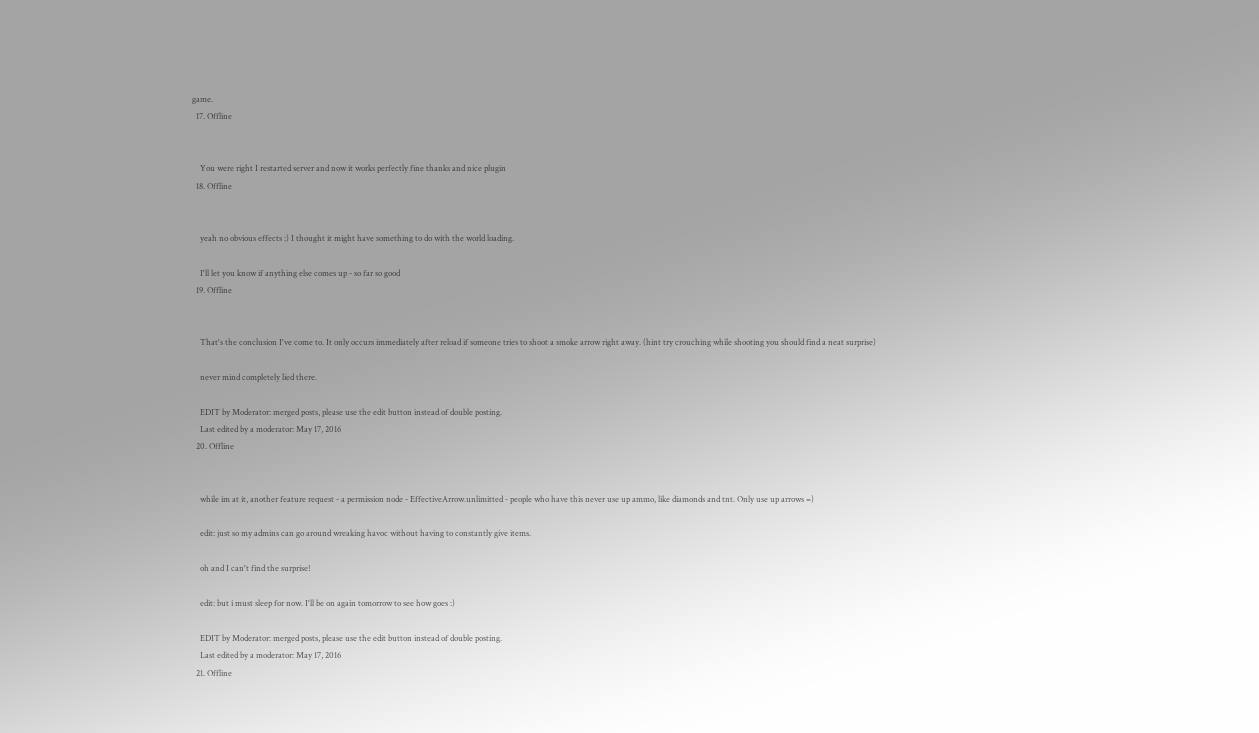game.
  17. Offline


    You were right I restarted server and now it works perfectly fine thanks and nice plugin
  18. Offline


    yeah no obvious effects :) I thought it might have something to do with the world loading.

    I'll let you know if anything else comes up - so far so good
  19. Offline


    That's the conclusion I've come to. It only occurs immediately after reload if someone tries to shoot a smoke arrow right away. (hint try crouching while shooting you should find a neat surprise)

    never mind completely lied there.

    EDIT by Moderator: merged posts, please use the edit button instead of double posting.
    Last edited by a moderator: May 17, 2016
  20. Offline


    while im at it, another feature request - a permission node - EffectiveArrow.unlimitted - people who have this never use up ammo, like diamonds and tnt. Only use up arrows =)

    edit: just so my admins can go around wreaking havoc without having to constantly give items.

    oh and I can't find the surprise!

    edit: but i must sleep for now. I'll be on again tomorrow to see how goes :)

    EDIT by Moderator: merged posts, please use the edit button instead of double posting.
    Last edited by a moderator: May 17, 2016
  21. Offline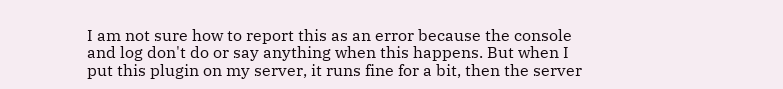I am not sure how to report this as an error because the console and log don't do or say anything when this happens. But when I put this plugin on my server, it runs fine for a bit, then the server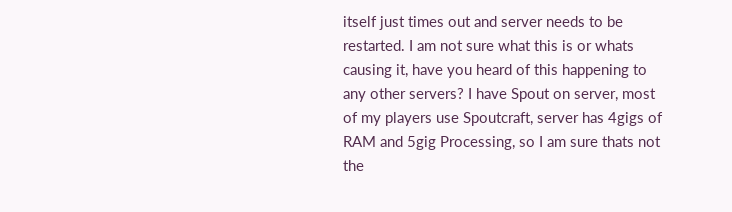itself just times out and server needs to be restarted. I am not sure what this is or whats causing it, have you heard of this happening to any other servers? I have Spout on server, most of my players use Spoutcraft, server has 4gigs of RAM and 5gig Processing, so I am sure thats not the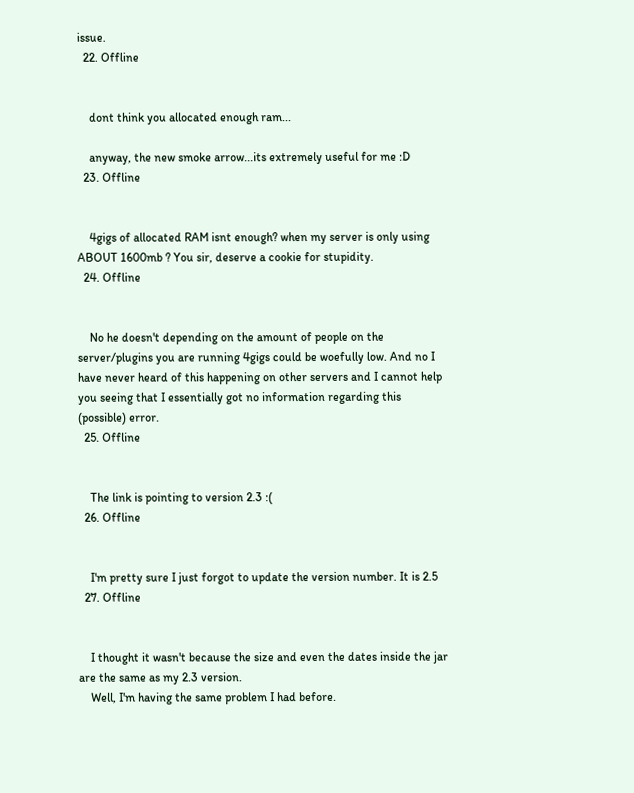issue.
  22. Offline


    dont think you allocated enough ram...

    anyway, the new smoke arrow...its extremely useful for me :D
  23. Offline


    4gigs of allocated RAM isnt enough? when my server is only using ABOUT 1600mb ? You sir, deserve a cookie for stupidity.
  24. Offline


    No he doesn't depending on the amount of people on the server/plugins you are running 4gigs could be woefully low. And no I have never heard of this happening on other servers and I cannot help you seeing that I essentially got no information regarding this (possible) error.
  25. Offline


    The link is pointing to version 2.3 :(
  26. Offline


    I'm pretty sure I just forgot to update the version number. It is 2.5
  27. Offline


    I thought it wasn't because the size and even the dates inside the jar are the same as my 2.3 version.
    Well, I'm having the same problem I had before.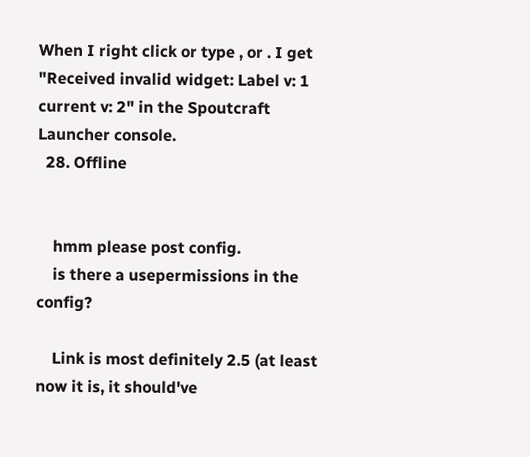When I right click or type , or . I get "Received invalid widget: Label v: 1 current v: 2" in the Spoutcraft Launcher console.
  28. Offline


    hmm please post config.
    is there a usepermissions in the config?

    Link is most definitely 2.5 (at least now it is, it should've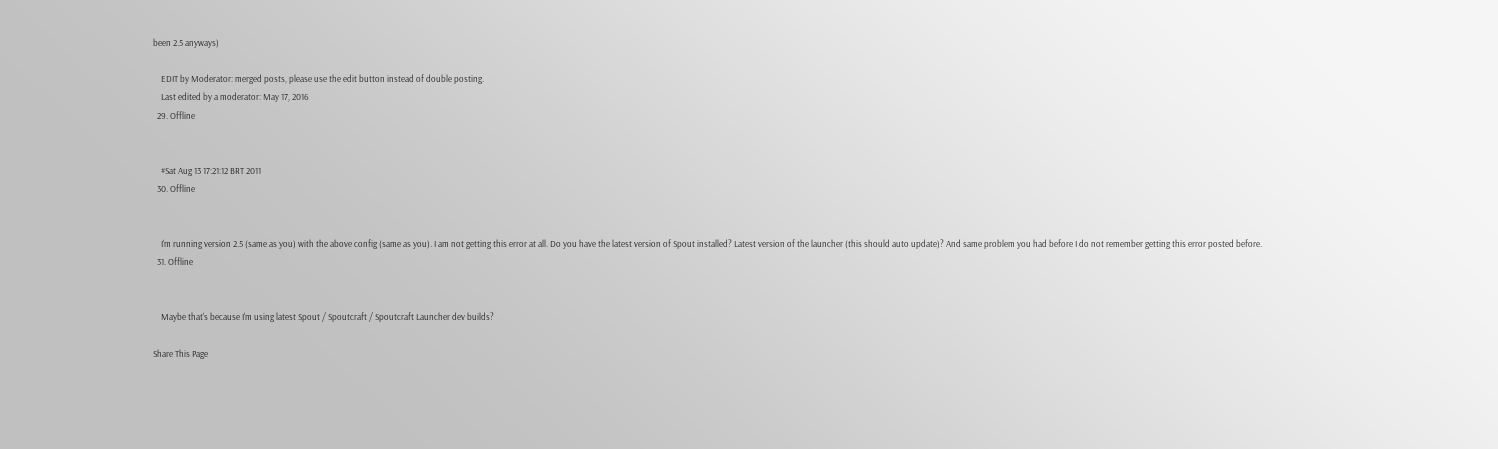been 2.5 anyways)

    EDIT by Moderator: merged posts, please use the edit button instead of double posting.
    Last edited by a moderator: May 17, 2016
  29. Offline


    #Sat Aug 13 17:21:12 BRT 2011
  30. Offline


    I'm running version 2.5 (same as you) with the above config (same as you). I am not getting this error at all. Do you have the latest version of Spout installed? Latest version of the launcher (this should auto update)? And same problem you had before I do not remember getting this error posted before.
  31. Offline


    Maybe that's because I'm using latest Spout / Spoutcraft / Spoutcraft Launcher dev builds?

Share This Page